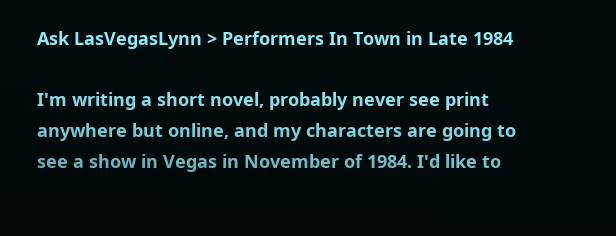Ask LasVegasLynn > Performers In Town in Late 1984

I'm writing a short novel, probably never see print anywhere but online, and my characters are going to see a show in Vegas in November of 1984. I'd like to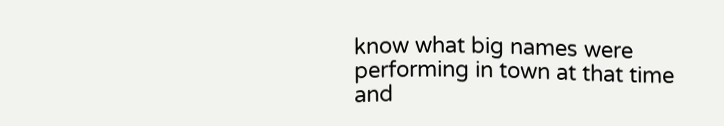know what big names were performing in town at that time and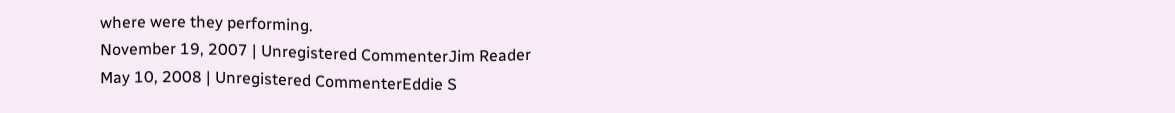where were they performing.
November 19, 2007 | Unregistered CommenterJim Reader
May 10, 2008 | Unregistered CommenterEddie S